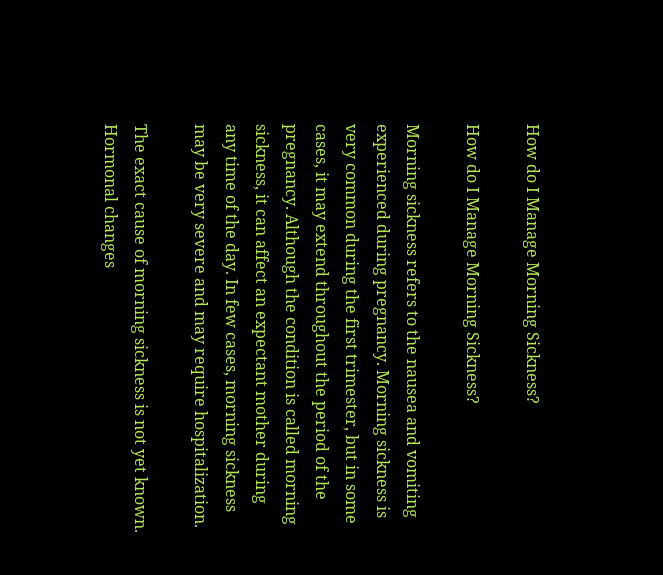How do I Manage Morning Sickness?

How do I Manage Morning Sickness?

Morning sickness refers to the nausea and vomiting experienced during pregnancy. Morning sickness is very common during the first trimester, but in some cases, it may extend throughout the period of the pregnancy. Although the condition is called morning sickness, it can affect an expectant mother during any time of the day. In few cases, morning sickness may be very severe and may require hospitalization.

The exact cause of morning sickness is not yet known. Hormonal changes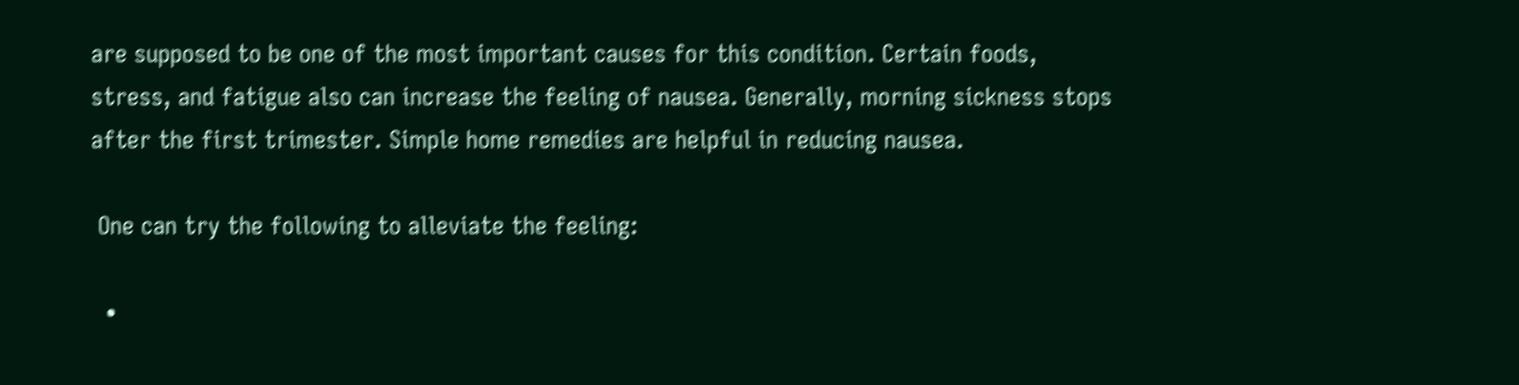are supposed to be one of the most important causes for this condition. Certain foods, stress, and fatigue also can increase the feeling of nausea. Generally, morning sickness stops after the first trimester. Simple home remedies are helpful in reducing nausea.

 One can try the following to alleviate the feeling:

  •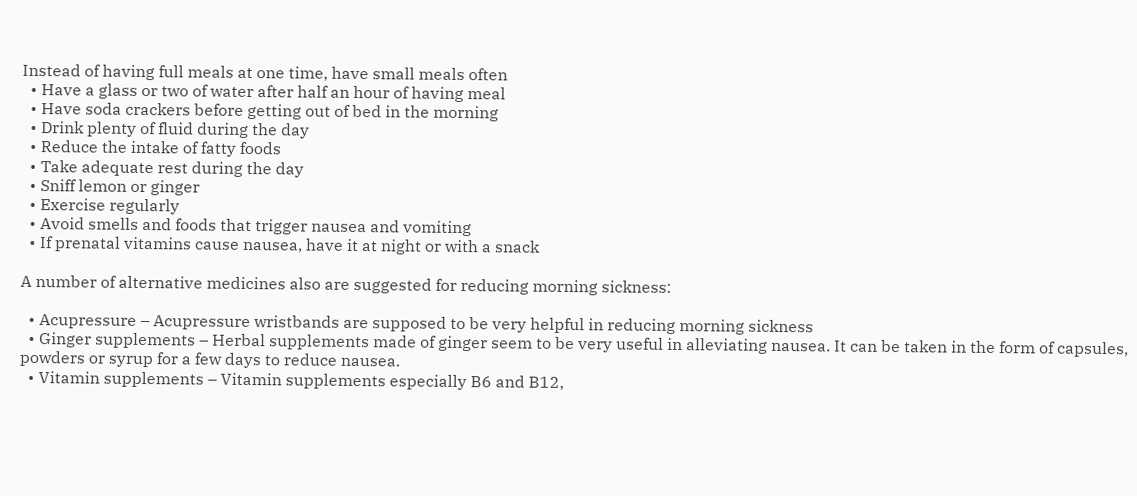Instead of having full meals at one time, have small meals often
  • Have a glass or two of water after half an hour of having meal
  • Have soda crackers before getting out of bed in the morning
  • Drink plenty of fluid during the day
  • Reduce the intake of fatty foods
  • Take adequate rest during the day
  • Sniff lemon or ginger
  • Exercise regularly
  • Avoid smells and foods that trigger nausea and vomiting
  • If prenatal vitamins cause nausea, have it at night or with a snack

A number of alternative medicines also are suggested for reducing morning sickness:

  • Acupressure – Acupressure wristbands are supposed to be very helpful in reducing morning sickness
  • Ginger supplements – Herbal supplements made of ginger seem to be very useful in alleviating nausea. It can be taken in the form of capsules, powders or syrup for a few days to reduce nausea.
  • Vitamin supplements – Vitamin supplements especially B6 and B12,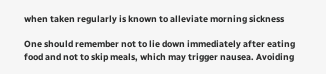when taken regularly is known to alleviate morning sickness

One should remember not to lie down immediately after eating food and not to skip meals, which may trigger nausea. Avoiding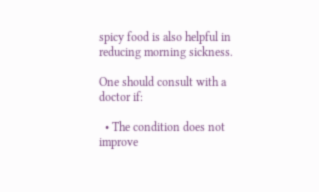spicy food is also helpful in reducing morning sickness.

One should consult with a doctor if:

  • The condition does not improve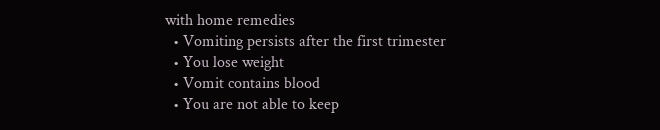with home remedies
  • Vomiting persists after the first trimester
  • You lose weight
  • Vomit contains blood
  • You are not able to keep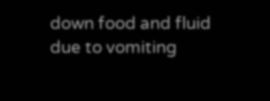down food and fluid due to vomiting